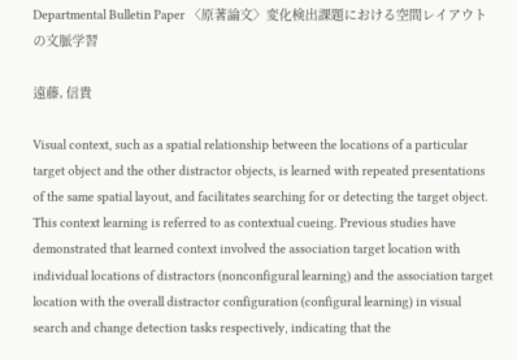Departmental Bulletin Paper 〈原著論文〉変化検出課題における空間レイアウトの文脈学習

遠藤, 信貴

Visual context, such as a spatial relationship between the locations of a particular target object and the other distractor objects, is learned with repeated presentations of the same spatial layout, and facilitates searching for or detecting the target object. This context learning is referred to as contextual cueing. Previous studies have demonstrated that learned context involved the association target location with individual locations of distractors (nonconfigural learning) and the association target location with the overall distractor configuration (configural learning) in visual search and change detection tasks respectively, indicating that the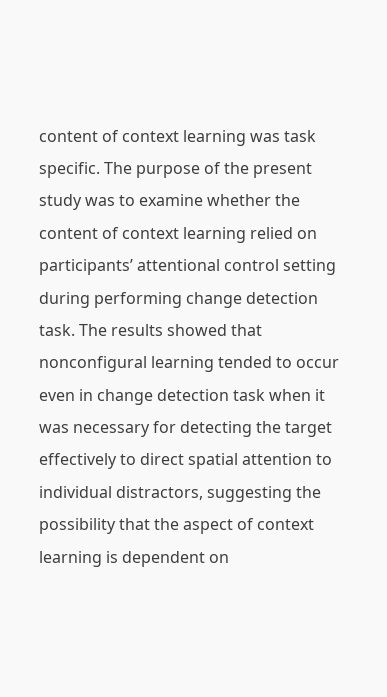content of context learning was task specific. The purpose of the present study was to examine whether the content of context learning relied on participants’ attentional control setting during performing change detection task. The results showed that nonconfigural learning tended to occur even in change detection task when it was necessary for detecting the target effectively to direct spatial attention to individual distractors, suggesting the possibility that the aspect of context learning is dependent on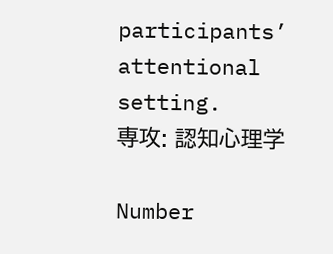participants’ attentional setting.
専攻: 認知心理学

Number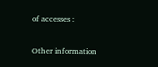of accesses :

Other information